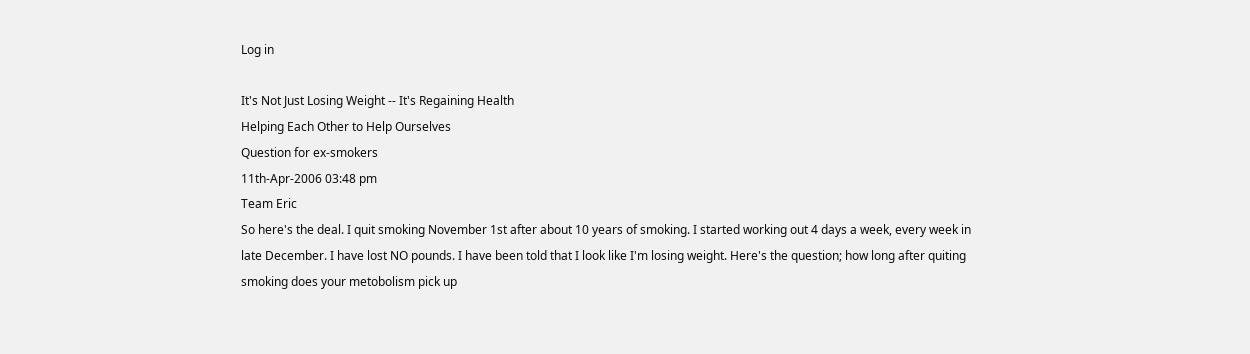Log in

It's Not Just Losing Weight -- It's Regaining Health
Helping Each Other to Help Ourselves
Question for ex-smokers
11th-Apr-2006 03:48 pm
Team Eric
So here's the deal. I quit smoking November 1st after about 10 years of smoking. I started working out 4 days a week, every week in late December. I have lost NO pounds. I have been told that I look like I'm losing weight. Here's the question; how long after quiting smoking does your metobolism pick up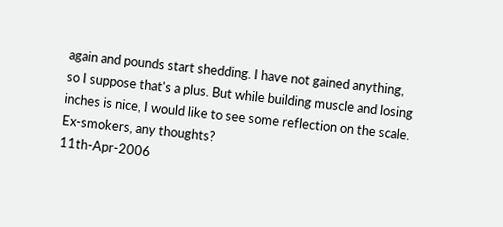again and pounds start shedding. I have not gained anything, so I suppose that's a plus. But while building muscle and losing inches is nice, I would like to see some reflection on the scale. Ex-smokers, any thoughts?
11th-Apr-2006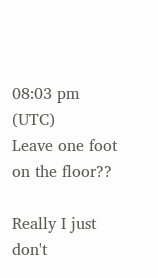08:03 pm (UTC)
Leave one foot on the floor??

Really I just don't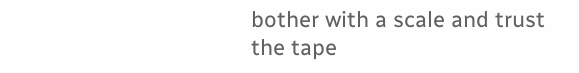bother with a scale and trust the tape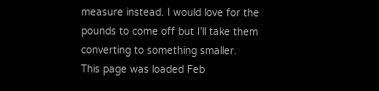measure instead. I would love for the pounds to come off but I'll take them converting to something smaller.
This page was loaded Feb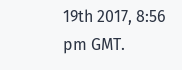19th 2017, 8:56 pm GMT.